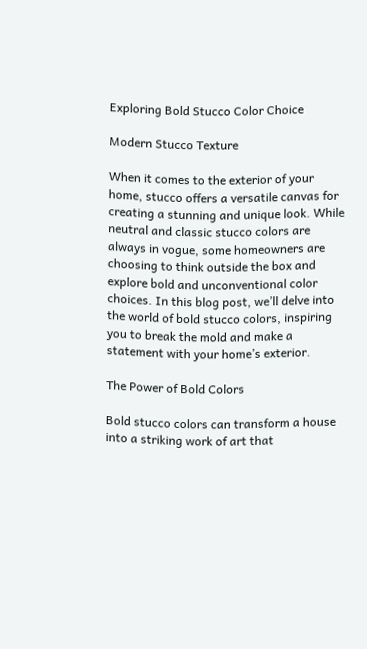Exploring Bold Stucco Color Choice

Modern Stucco Texture

When it comes to the exterior of your home, stucco offers a versatile canvas for creating a stunning and unique look. While neutral and classic stucco colors are always in vogue, some homeowners are choosing to think outside the box and explore bold and unconventional color choices. In this blog post, we’ll delve into the world of bold stucco colors, inspiring you to break the mold and make a statement with your home’s exterior.

The Power of Bold Colors

Bold stucco colors can transform a house into a striking work of art that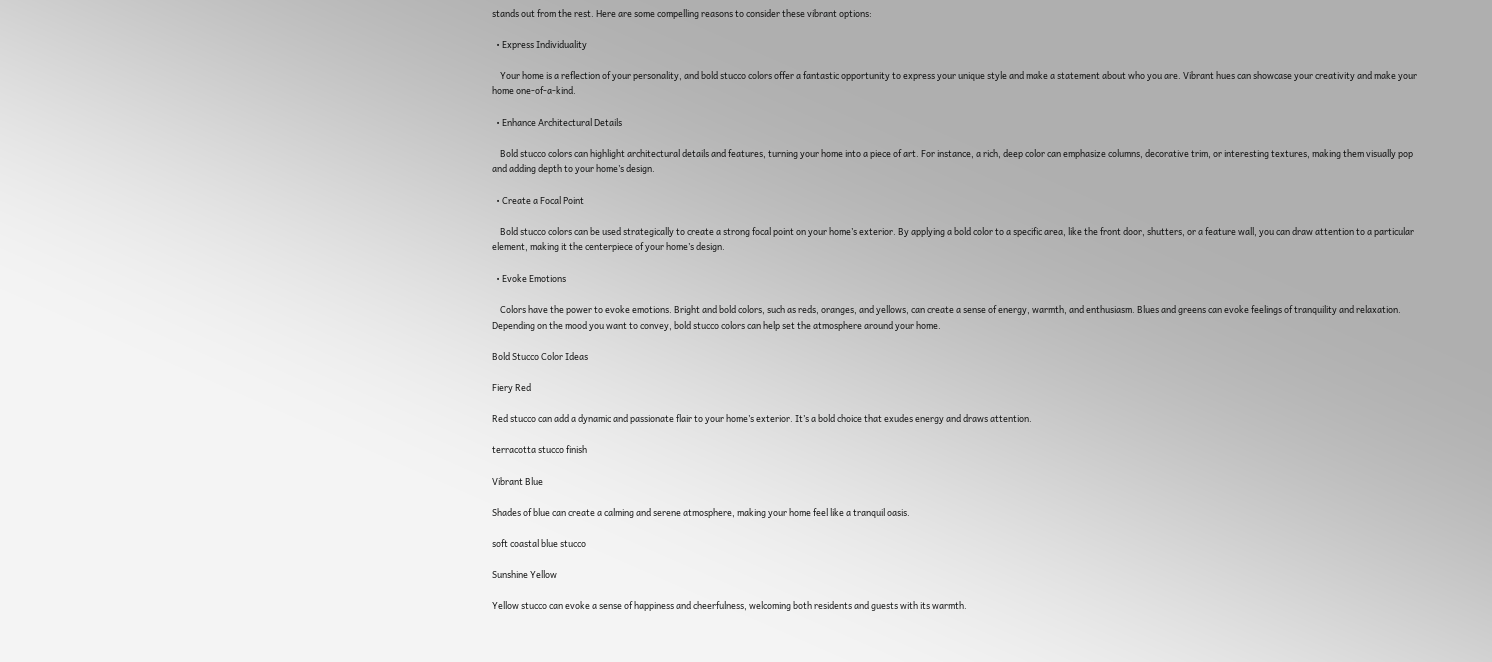stands out from the rest. Here are some compelling reasons to consider these vibrant options:

  • Express Individuality

    Your home is a reflection of your personality, and bold stucco colors offer a fantastic opportunity to express your unique style and make a statement about who you are. Vibrant hues can showcase your creativity and make your home one-of-a-kind.

  • Enhance Architectural Details

    Bold stucco colors can highlight architectural details and features, turning your home into a piece of art. For instance, a rich, deep color can emphasize columns, decorative trim, or interesting textures, making them visually pop and adding depth to your home’s design.

  • Create a Focal Point

    Bold stucco colors can be used strategically to create a strong focal point on your home’s exterior. By applying a bold color to a specific area, like the front door, shutters, or a feature wall, you can draw attention to a particular element, making it the centerpiece of your home’s design.

  • Evoke Emotions

    Colors have the power to evoke emotions. Bright and bold colors, such as reds, oranges, and yellows, can create a sense of energy, warmth, and enthusiasm. Blues and greens can evoke feelings of tranquility and relaxation. Depending on the mood you want to convey, bold stucco colors can help set the atmosphere around your home.

Bold Stucco Color Ideas

Fiery Red

Red stucco can add a dynamic and passionate flair to your home’s exterior. It’s a bold choice that exudes energy and draws attention.

terracotta stucco finish

Vibrant Blue

Shades of blue can create a calming and serene atmosphere, making your home feel like a tranquil oasis.

soft coastal blue stucco

Sunshine Yellow

Yellow stucco can evoke a sense of happiness and cheerfulness, welcoming both residents and guests with its warmth.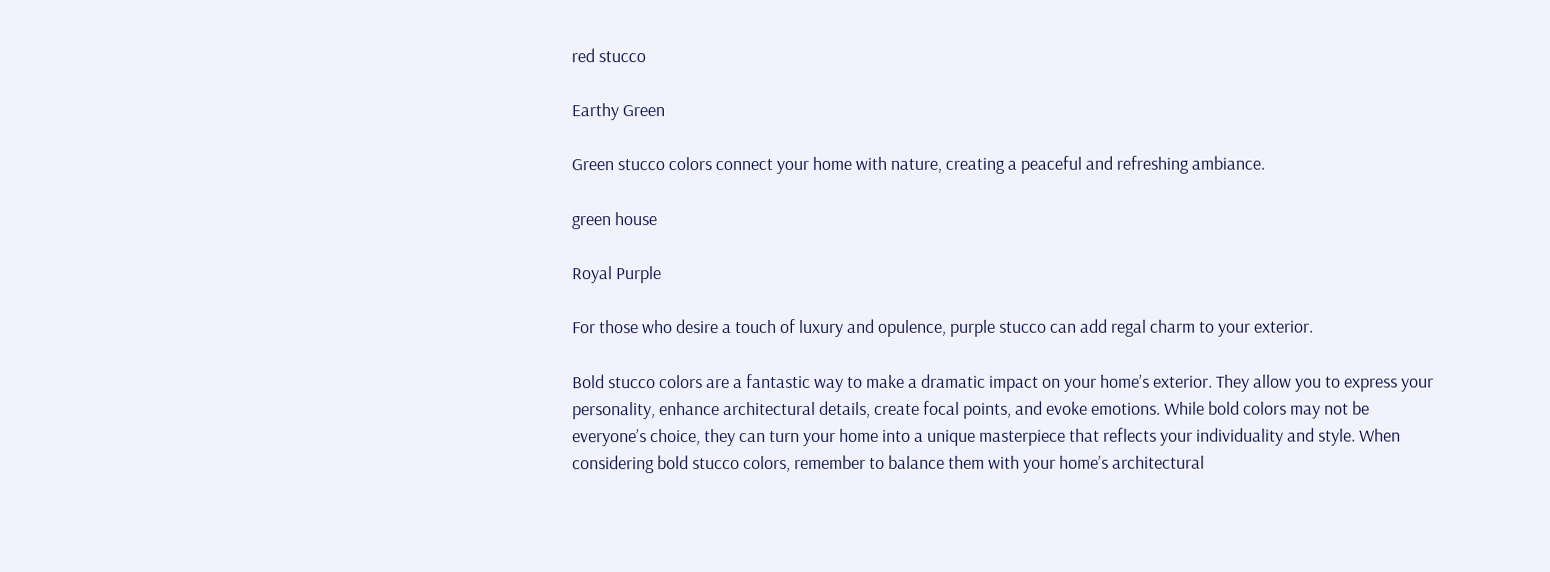red stucco

Earthy Green

Green stucco colors connect your home with nature, creating a peaceful and refreshing ambiance.

green house

Royal Purple

For those who desire a touch of luxury and opulence, purple stucco can add regal charm to your exterior.

Bold stucco colors are a fantastic way to make a dramatic impact on your home’s exterior. They allow you to express your personality, enhance architectural details, create focal points, and evoke emotions. While bold colors may not be everyone’s choice, they can turn your home into a unique masterpiece that reflects your individuality and style. When considering bold stucco colors, remember to balance them with your home’s architectural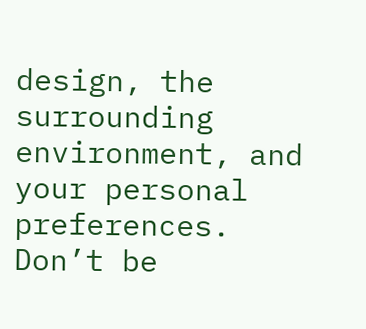design, the surrounding environment, and your personal preferences. Don’t be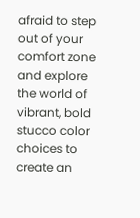afraid to step out of your comfort zone and explore the world of vibrant, bold stucco color choices to create an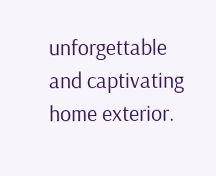unforgettable and captivating home exterior.